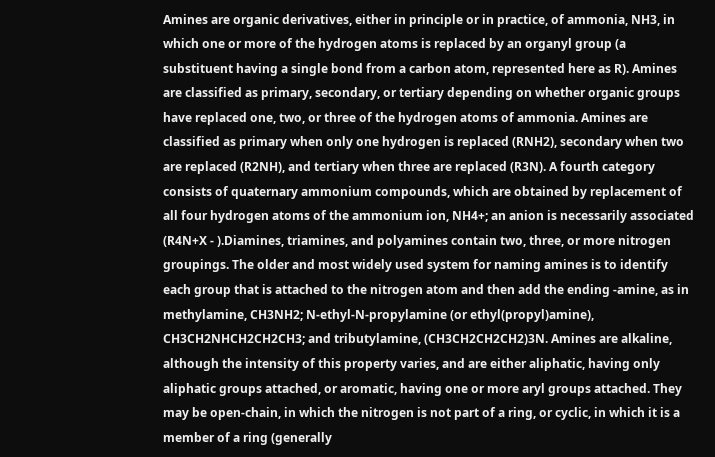Amines are organic derivatives, either in principle or in practice, of ammonia, NH3, in which one or more of the hydrogen atoms is replaced by an organyl group (a substituent having a single bond from a carbon atom, represented here as R). Amines are classified as primary, secondary, or tertiary depending on whether organic groups have replaced one, two, or three of the hydrogen atoms of ammonia. Amines are classified as primary when only one hydrogen is replaced (RNH2), secondary when two are replaced (R2NH), and tertiary when three are replaced (R3N). A fourth category consists of quaternary ammonium compounds, which are obtained by replacement of all four hydrogen atoms of the ammonium ion, NH4+; an anion is necessarily associated (R4N+X - ).Diamines, triamines, and polyamines contain two, three, or more nitrogen groupings. The older and most widely used system for naming amines is to identify each group that is attached to the nitrogen atom and then add the ending -amine, as in methylamine, CH3NH2; N-ethyl-N-propylamine (or ethyl(propyl)amine), CH3CH2NHCH2CH2CH3; and tributylamine, (CH3CH2CH2CH2)3N. Amines are alkaline, although the intensity of this property varies, and are either aliphatic, having only aliphatic groups attached, or aromatic, having one or more aryl groups attached. They may be open-chain, in which the nitrogen is not part of a ring, or cyclic, in which it is a member of a ring (generally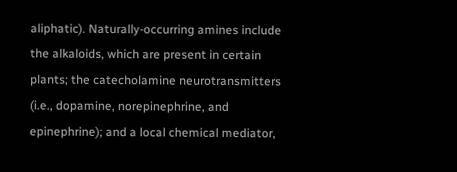aliphatic). Naturally-occurring amines include the alkaloids, which are present in certain plants; the catecholamine neurotransmitters (i.e., dopamine, norepinephrine, and epinephrine); and a local chemical mediator,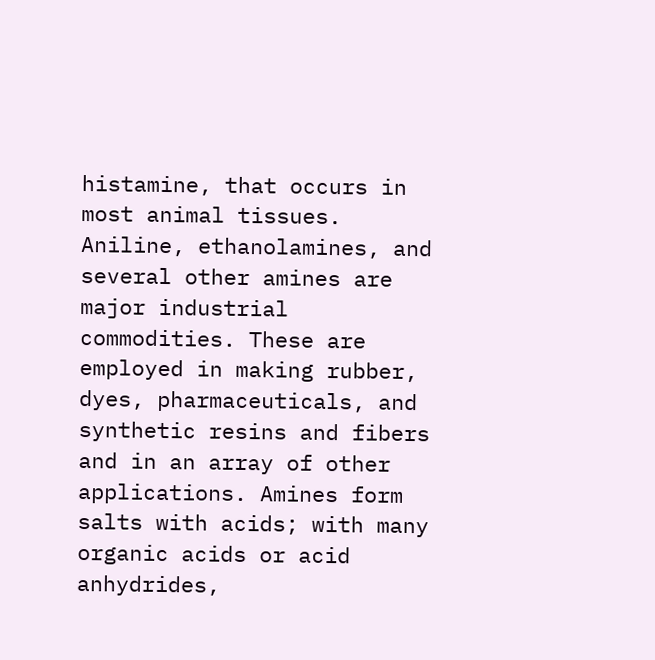histamine, that occurs in most animal tissues. Aniline, ethanolamines, and several other amines are major industrial commodities. These are employed in making rubber, dyes, pharmaceuticals, and synthetic resins and fibers and in an array of other applications. Amines form salts with acids; with many organic acids or acid anhydrides,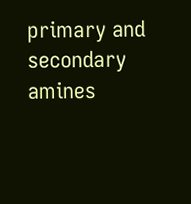primary and secondary amines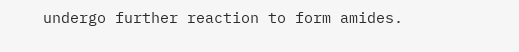undergo further reaction to form amides.